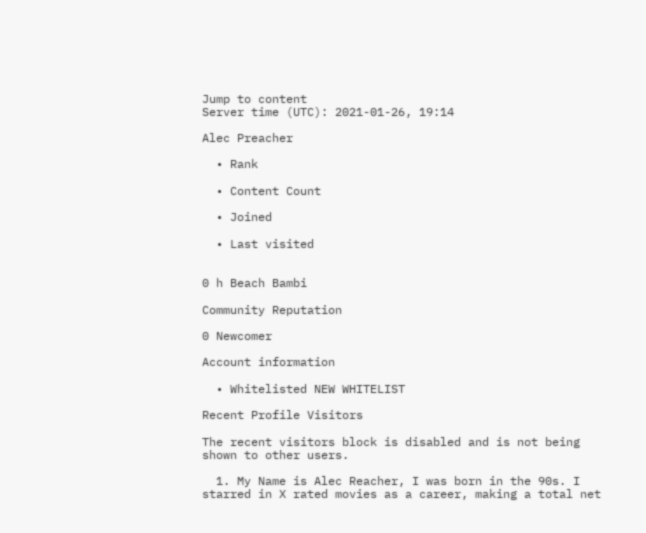Jump to content
Server time (UTC): 2021-01-26, 19:14

Alec Preacher

  • Rank

  • Content Count

  • Joined

  • Last visited


0 h Beach Bambi

Community Reputation

0 Newcomer

Account information

  • Whitelisted NEW WHITELIST

Recent Profile Visitors

The recent visitors block is disabled and is not being shown to other users.

  1. My Name is Alec Reacher, I was born in the 90s. I starred in X rated movies as a career, making a total net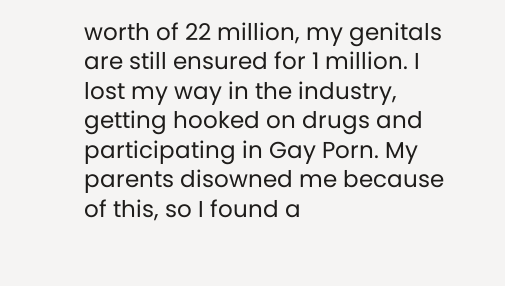worth of 22 million, my genitals are still ensured for 1 million. I lost my way in the industry, getting hooked on drugs and participating in Gay Porn. My parents disowned me because of this, so I found a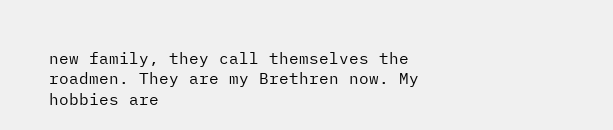new family, they call themselves the roadmen. They are my Brethren now. My hobbies are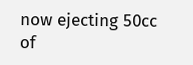now ejecting 50cc of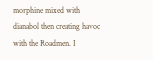morphine mixed with dianabol then creating havoc with the Roadmen. I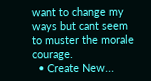want to change my ways but cant seem to muster the morale courage.
  • Create New...